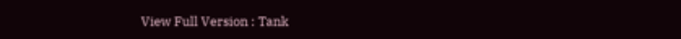View Full Version : Tank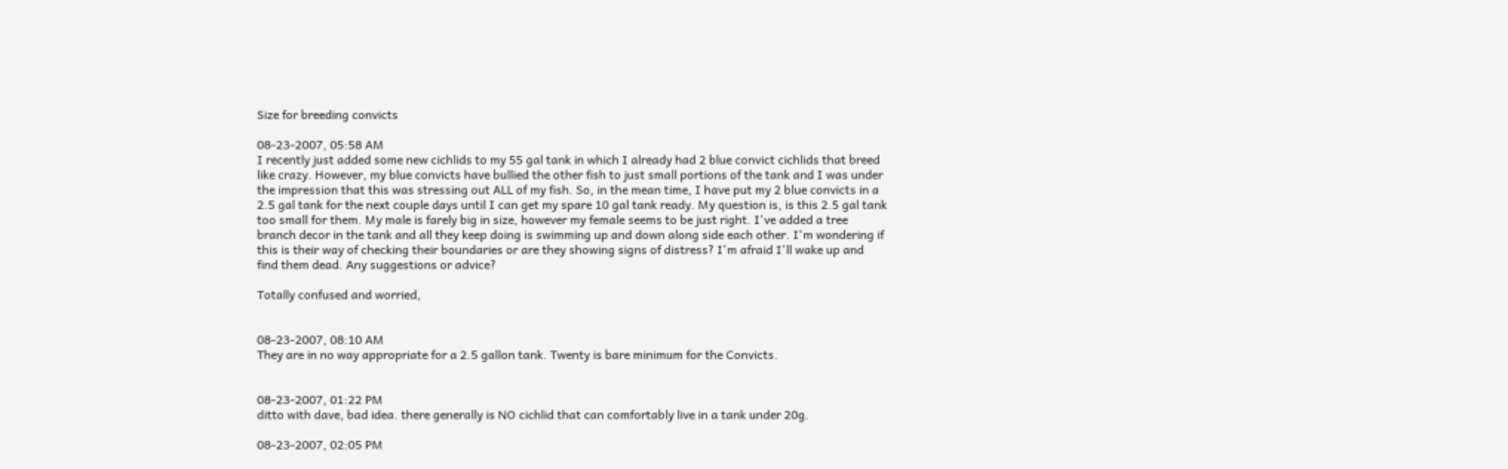Size for breeding convicts

08-23-2007, 05:58 AM
I recently just added some new cichlids to my 55 gal tank in which I already had 2 blue convict cichlids that breed like crazy. However, my blue convicts have bullied the other fish to just small portions of the tank and I was under the impression that this was stressing out ALL of my fish. So, in the mean time, I have put my 2 blue convicts in a 2.5 gal tank for the next couple days until I can get my spare 10 gal tank ready. My question is, is this 2.5 gal tank too small for them. My male is farely big in size, however my female seems to be just right. I've added a tree branch decor in the tank and all they keep doing is swimming up and down along side each other. I'm wondering if this is their way of checking their boundaries or are they showing signs of distress? I'm afraid I'll wake up and find them dead. Any suggestions or advice?

Totally confused and worried,


08-23-2007, 08:10 AM
They are in no way appropriate for a 2.5 gallon tank. Twenty is bare minimum for the Convicts.


08-23-2007, 01:22 PM
ditto with dave, bad idea. there generally is NO cichlid that can comfortably live in a tank under 20g.

08-23-2007, 02:05 PM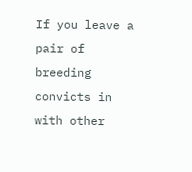If you leave a pair of breeding convicts in with other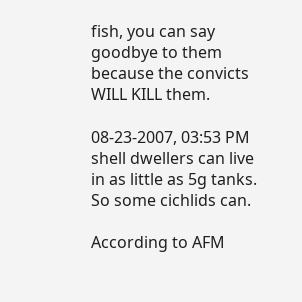fish, you can say goodbye to them because the convicts WILL KILL them.

08-23-2007, 03:53 PM
shell dwellers can live in as little as 5g tanks. So some cichlids can.

According to AFM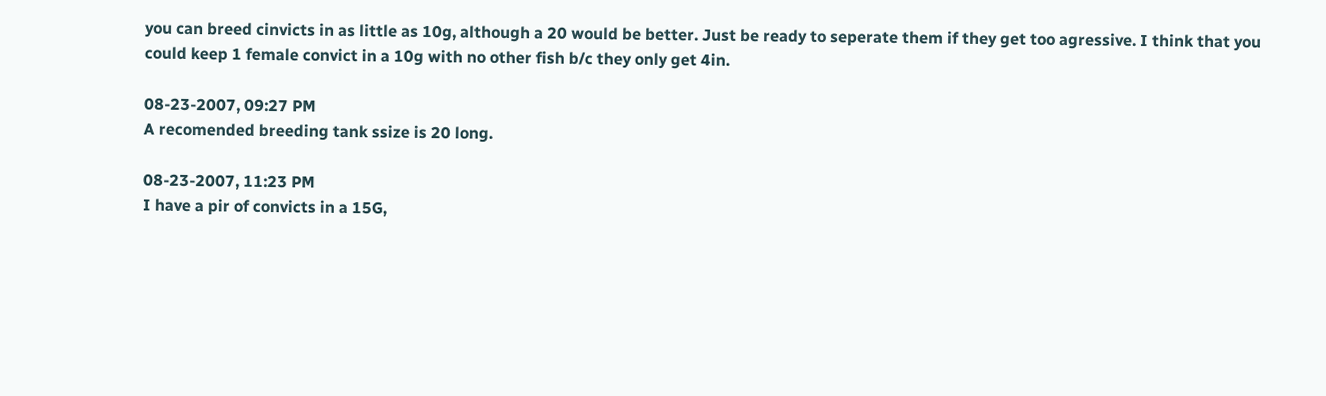you can breed cinvicts in as little as 10g, although a 20 would be better. Just be ready to seperate them if they get too agressive. I think that you could keep 1 female convict in a 10g with no other fish b/c they only get 4in.

08-23-2007, 09:27 PM
A recomended breeding tank ssize is 20 long.

08-23-2007, 11:23 PM
I have a pir of convicts in a 15G,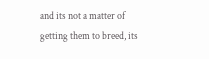and its not a matter of getting them to breed, its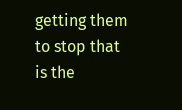getting them to stop that is the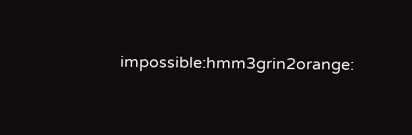impossible:hmm3grin2orange: